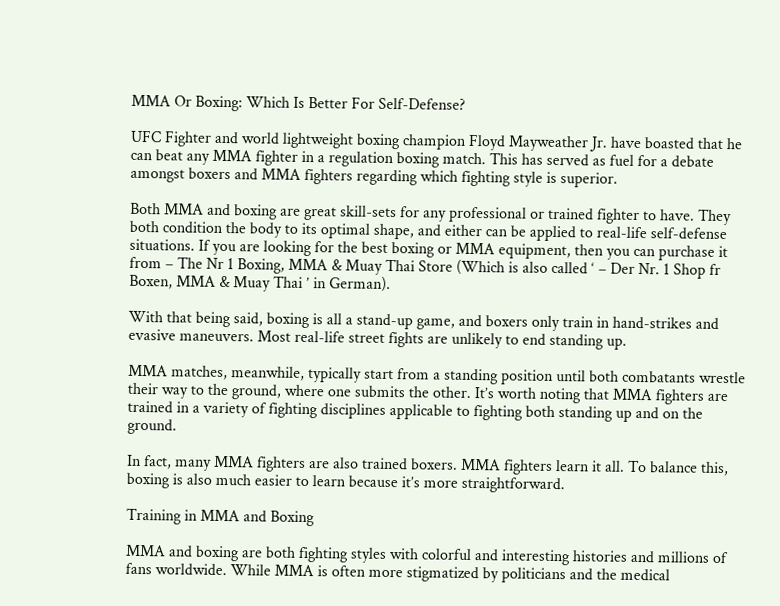MMA Or Boxing: Which Is Better For Self-Defense?

UFC Fighter and world lightweight boxing champion Floyd Mayweather Jr. have boasted that he can beat any MMA fighter in a regulation boxing match. This has served as fuel for a debate amongst boxers and MMA fighters regarding which fighting style is superior.

Both MMA and boxing are great skill-sets for any professional or trained fighter to have. They both condition the body to its optimal shape, and either can be applied to real-life self-defense situations. If you are looking for the best boxing or MMA equipment, then you can purchase it from – The Nr 1 Boxing, MMA & Muay Thai Store (Which is also called ‘ – Der Nr. 1 Shop fr Boxen, MMA & Muay Thai ’ in German).

With that being said, boxing is all a stand-up game, and boxers only train in hand-strikes and evasive maneuvers. Most real-life street fights are unlikely to end standing up.

MMA matches, meanwhile, typically start from a standing position until both combatants wrestle their way to the ground, where one submits the other. It’s worth noting that MMA fighters are trained in a variety of fighting disciplines applicable to fighting both standing up and on the ground.

In fact, many MMA fighters are also trained boxers. MMA fighters learn it all. To balance this, boxing is also much easier to learn because it’s more straightforward.

Training in MMA and Boxing

MMA and boxing are both fighting styles with colorful and interesting histories and millions of fans worldwide. While MMA is often more stigmatized by politicians and the medical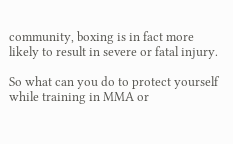community, boxing is in fact more likely to result in severe or fatal injury.

So what can you do to protect yourself while training in MMA or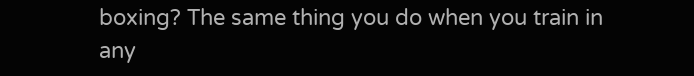boxing? The same thing you do when you train in any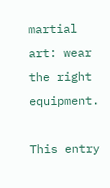martial art: wear the right equipment.

This entry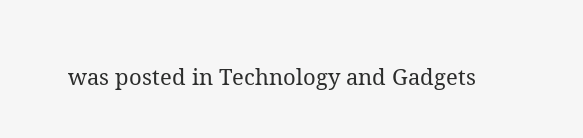was posted in Technology and Gadgets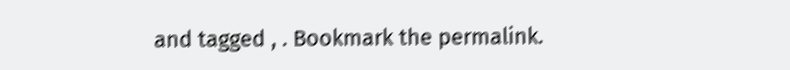and tagged , . Bookmark the permalink.